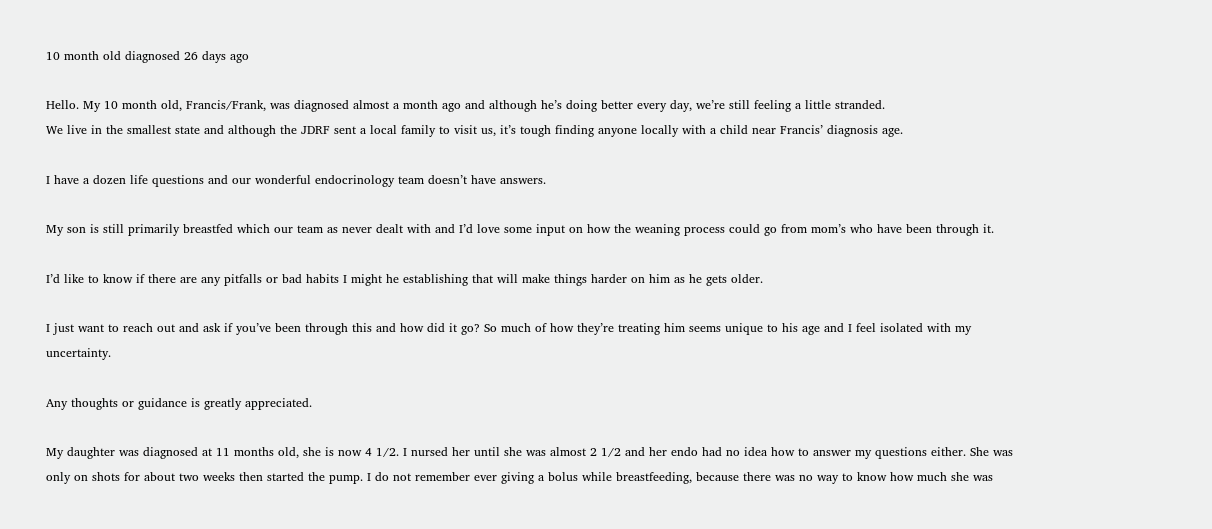10 month old diagnosed 26 days ago

Hello. My 10 month old, Francis/Frank, was diagnosed almost a month ago and although he’s doing better every day, we’re still feeling a little stranded.
We live in the smallest state and although the JDRF sent a local family to visit us, it’s tough finding anyone locally with a child near Francis’ diagnosis age.

I have a dozen life questions and our wonderful endocrinology team doesn’t have answers.

My son is still primarily breastfed which our team as never dealt with and I’d love some input on how the weaning process could go from mom’s who have been through it.

I’d like to know if there are any pitfalls or bad habits I might he establishing that will make things harder on him as he gets older.

I just want to reach out and ask if you’ve been through this and how did it go? So much of how they’re treating him seems unique to his age and I feel isolated with my uncertainty.

Any thoughts or guidance is greatly appreciated.

My daughter was diagnosed at 11 months old, she is now 4 1/2. I nursed her until she was almost 2 1/2 and her endo had no idea how to answer my questions either. She was only on shots for about two weeks then started the pump. I do not remember ever giving a bolus while breastfeeding, because there was no way to know how much she was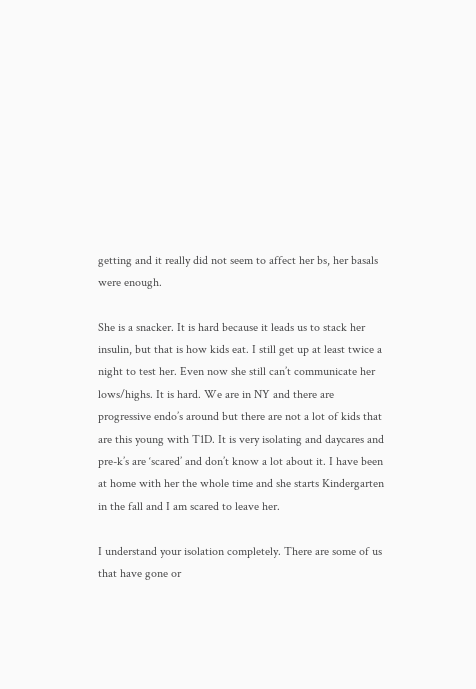getting and it really did not seem to affect her bs, her basals were enough.

She is a snacker. It is hard because it leads us to stack her insulin, but that is how kids eat. I still get up at least twice a night to test her. Even now she still can’t communicate her lows/highs. It is hard. We are in NY and there are progressive endo’s around but there are not a lot of kids that are this young with T1D. It is very isolating and daycares and pre-k’s are ‘scared’ and don’t know a lot about it. I have been at home with her the whole time and she starts Kindergarten in the fall and I am scared to leave her.

I understand your isolation completely. There are some of us that have gone or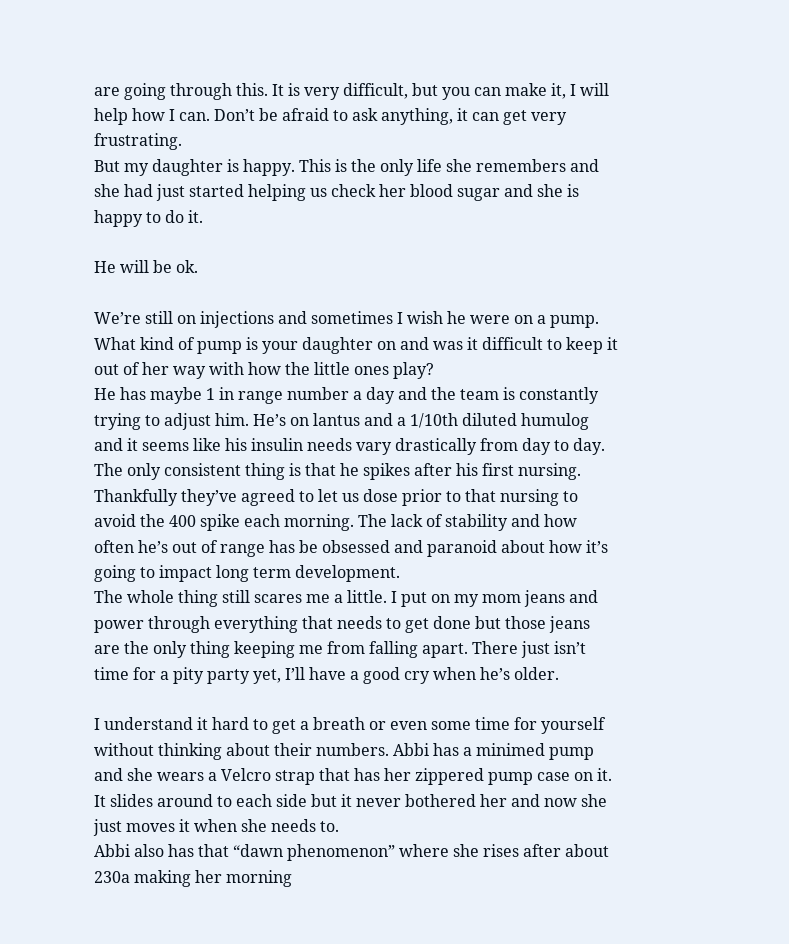are going through this. It is very difficult, but you can make it, I will help how I can. Don’t be afraid to ask anything, it can get very frustrating.
But my daughter is happy. This is the only life she remembers and she had just started helping us check her blood sugar and she is happy to do it.

He will be ok.

We’re still on injections and sometimes I wish he were on a pump. What kind of pump is your daughter on and was it difficult to keep it out of her way with how the little ones play?
He has maybe 1 in range number a day and the team is constantly trying to adjust him. He’s on lantus and a 1/10th diluted humulog and it seems like his insulin needs vary drastically from day to day. The only consistent thing is that he spikes after his first nursing. Thankfully they’ve agreed to let us dose prior to that nursing to avoid the 400 spike each morning. The lack of stability and how often he’s out of range has be obsessed and paranoid about how it’s going to impact long term development.
The whole thing still scares me a little. I put on my mom jeans and power through everything that needs to get done but those jeans are the only thing keeping me from falling apart. There just isn’t time for a pity party yet, I’ll have a good cry when he’s older.

I understand it hard to get a breath or even some time for yourself without thinking about their numbers. Abbi has a minimed pump and she wears a Velcro strap that has her zippered pump case on it. It slides around to each side but it never bothered her and now she just moves it when she needs to.
Abbi also has that “dawn phenomenon” where she rises after about 230a making her morning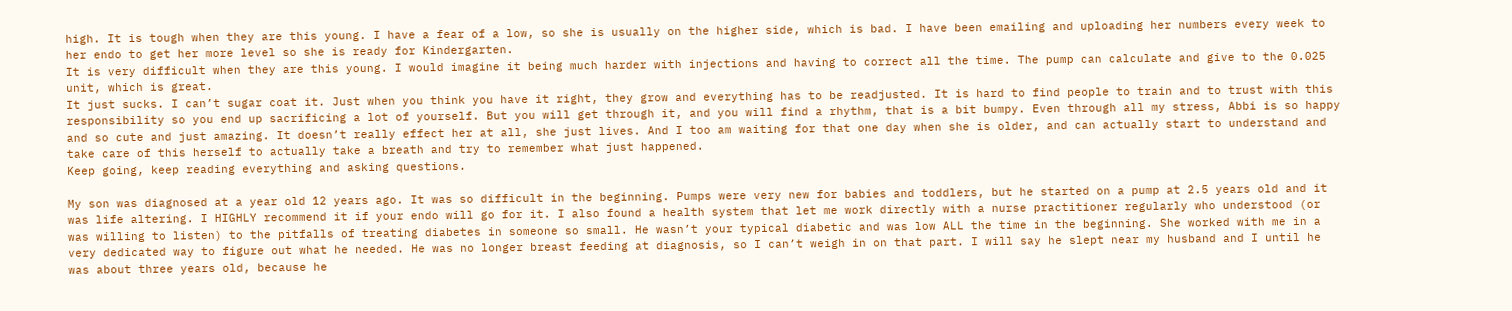high. It is tough when they are this young. I have a fear of a low, so she is usually on the higher side, which is bad. I have been emailing and uploading her numbers every week to her endo to get her more level so she is ready for Kindergarten.
It is very difficult when they are this young. I would imagine it being much harder with injections and having to correct all the time. The pump can calculate and give to the 0.025 unit, which is great.
It just sucks. I can’t sugar coat it. Just when you think you have it right, they grow and everything has to be readjusted. It is hard to find people to train and to trust with this responsibility so you end up sacrificing a lot of yourself. But you will get through it, and you will find a rhythm, that is a bit bumpy. Even through all my stress, Abbi is so happy and so cute and just amazing. It doesn’t really effect her at all, she just lives. And I too am waiting for that one day when she is older, and can actually start to understand and take care of this herself to actually take a breath and try to remember what just happened.
Keep going, keep reading everything and asking questions.

My son was diagnosed at a year old 12 years ago. It was so difficult in the beginning. Pumps were very new for babies and toddlers, but he started on a pump at 2.5 years old and it was life altering. I HIGHLY recommend it if your endo will go for it. I also found a health system that let me work directly with a nurse practitioner regularly who understood (or was willing to listen) to the pitfalls of treating diabetes in someone so small. He wasn’t your typical diabetic and was low ALL the time in the beginning. She worked with me in a very dedicated way to figure out what he needed. He was no longer breast feeding at diagnosis, so I can’t weigh in on that part. I will say he slept near my husband and I until he was about three years old, because he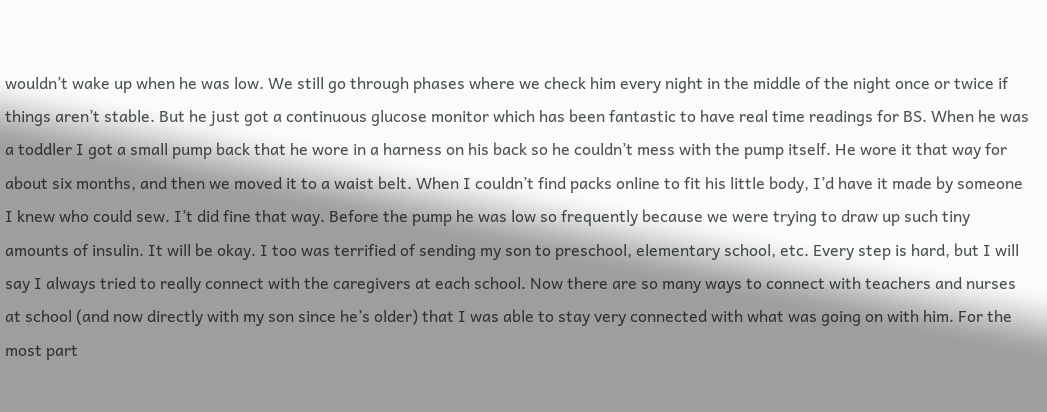wouldn’t wake up when he was low. We still go through phases where we check him every night in the middle of the night once or twice if things aren’t stable. But he just got a continuous glucose monitor which has been fantastic to have real time readings for BS. When he was a toddler I got a small pump back that he wore in a harness on his back so he couldn’t mess with the pump itself. He wore it that way for about six months, and then we moved it to a waist belt. When I couldn’t find packs online to fit his little body, I’d have it made by someone I knew who could sew. I’t did fine that way. Before the pump he was low so frequently because we were trying to draw up such tiny amounts of insulin. It will be okay. I too was terrified of sending my son to preschool, elementary school, etc. Every step is hard, but I will say I always tried to really connect with the caregivers at each school. Now there are so many ways to connect with teachers and nurses at school (and now directly with my son since he’s older) that I was able to stay very connected with what was going on with him. For the most part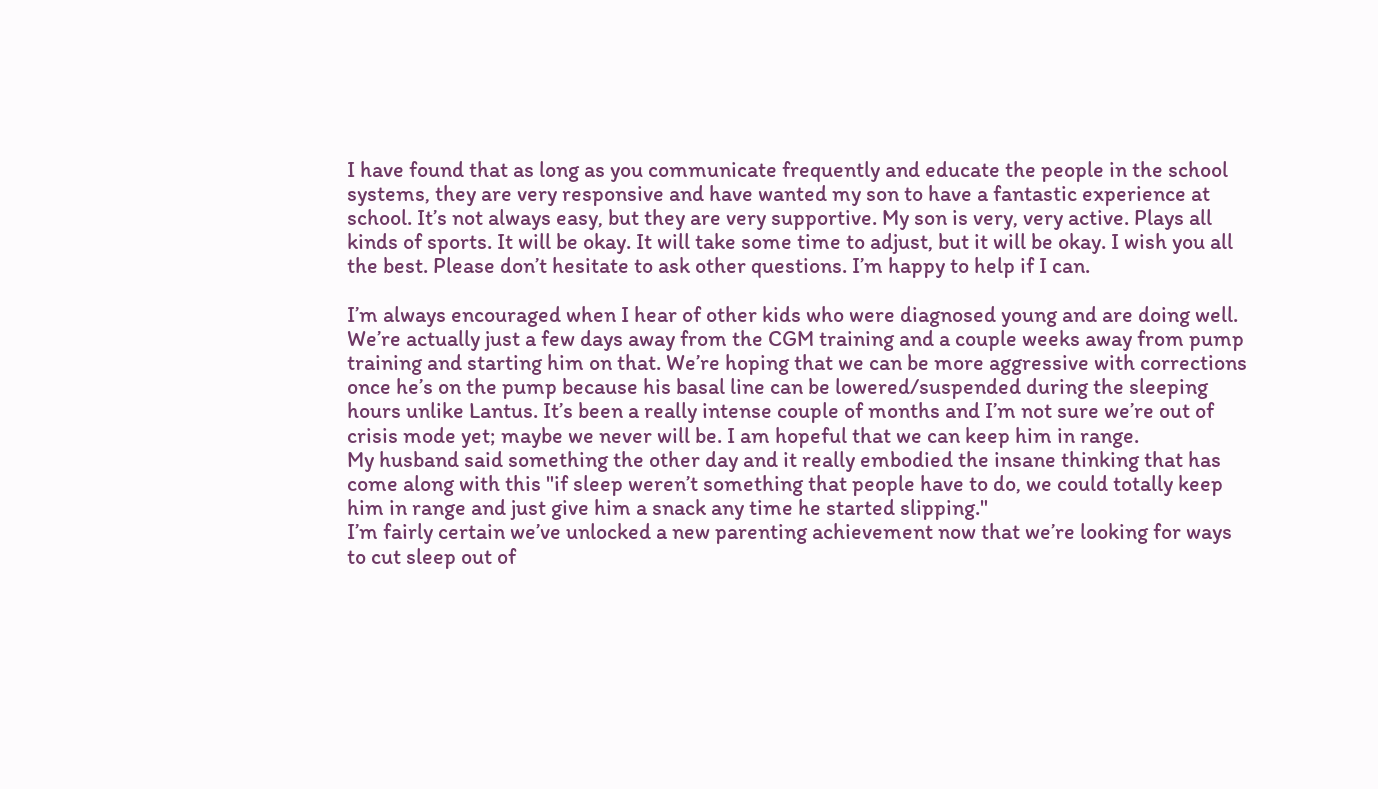I have found that as long as you communicate frequently and educate the people in the school systems, they are very responsive and have wanted my son to have a fantastic experience at school. It’s not always easy, but they are very supportive. My son is very, very active. Plays all kinds of sports. It will be okay. It will take some time to adjust, but it will be okay. I wish you all the best. Please don’t hesitate to ask other questions. I’m happy to help if I can.

I’m always encouraged when I hear of other kids who were diagnosed young and are doing well.
We’re actually just a few days away from the CGM training and a couple weeks away from pump training and starting him on that. We’re hoping that we can be more aggressive with corrections once he’s on the pump because his basal line can be lowered/suspended during the sleeping hours unlike Lantus. It’s been a really intense couple of months and I’m not sure we’re out of crisis mode yet; maybe we never will be. I am hopeful that we can keep him in range.
My husband said something the other day and it really embodied the insane thinking that has come along with this "if sleep weren’t something that people have to do, we could totally keep him in range and just give him a snack any time he started slipping."
I’m fairly certain we’ve unlocked a new parenting achievement now that we’re looking for ways to cut sleep out of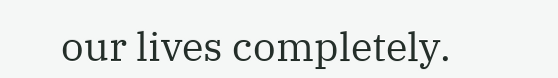our lives completely.